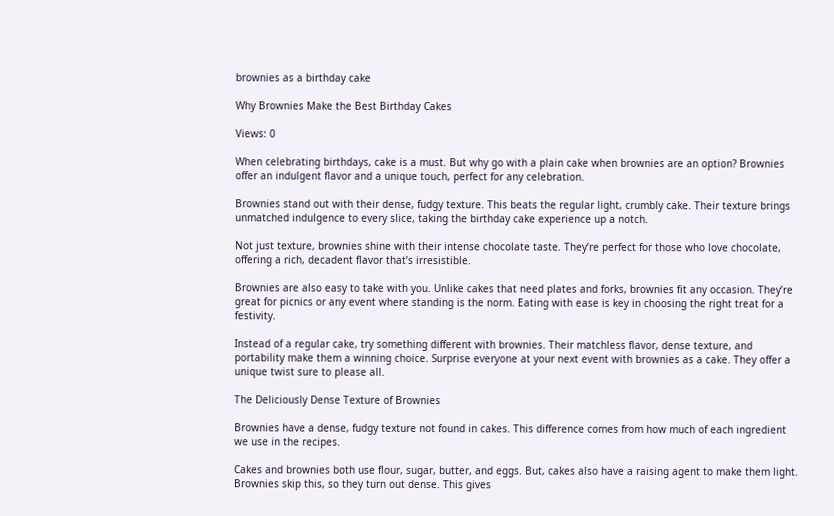brownies as a birthday cake

Why Brownies Make the Best Birthday Cakes

Views: 0

When celebrating birthdays, cake is a must. But why go with a plain cake when brownies are an option? Brownies offer an indulgent flavor and a unique touch, perfect for any celebration.

Brownies stand out with their dense, fudgy texture. This beats the regular light, crumbly cake. Their texture brings unmatched indulgence to every slice, taking the birthday cake experience up a notch.

Not just texture, brownies shine with their intense chocolate taste. They’re perfect for those who love chocolate, offering a rich, decadent flavor that’s irresistible.

Brownies are also easy to take with you. Unlike cakes that need plates and forks, brownies fit any occasion. They’re great for picnics or any event where standing is the norm. Eating with ease is key in choosing the right treat for a festivity.

Instead of a regular cake, try something different with brownies. Their matchless flavor, dense texture, and portability make them a winning choice. Surprise everyone at your next event with brownies as a cake. They offer a unique twist sure to please all.

The Deliciously Dense Texture of Brownies

Brownies have a dense, fudgy texture not found in cakes. This difference comes from how much of each ingredient we use in the recipes.

Cakes and brownies both use flour, sugar, butter, and eggs. But, cakes also have a raising agent to make them light. Brownies skip this, so they turn out dense. This gives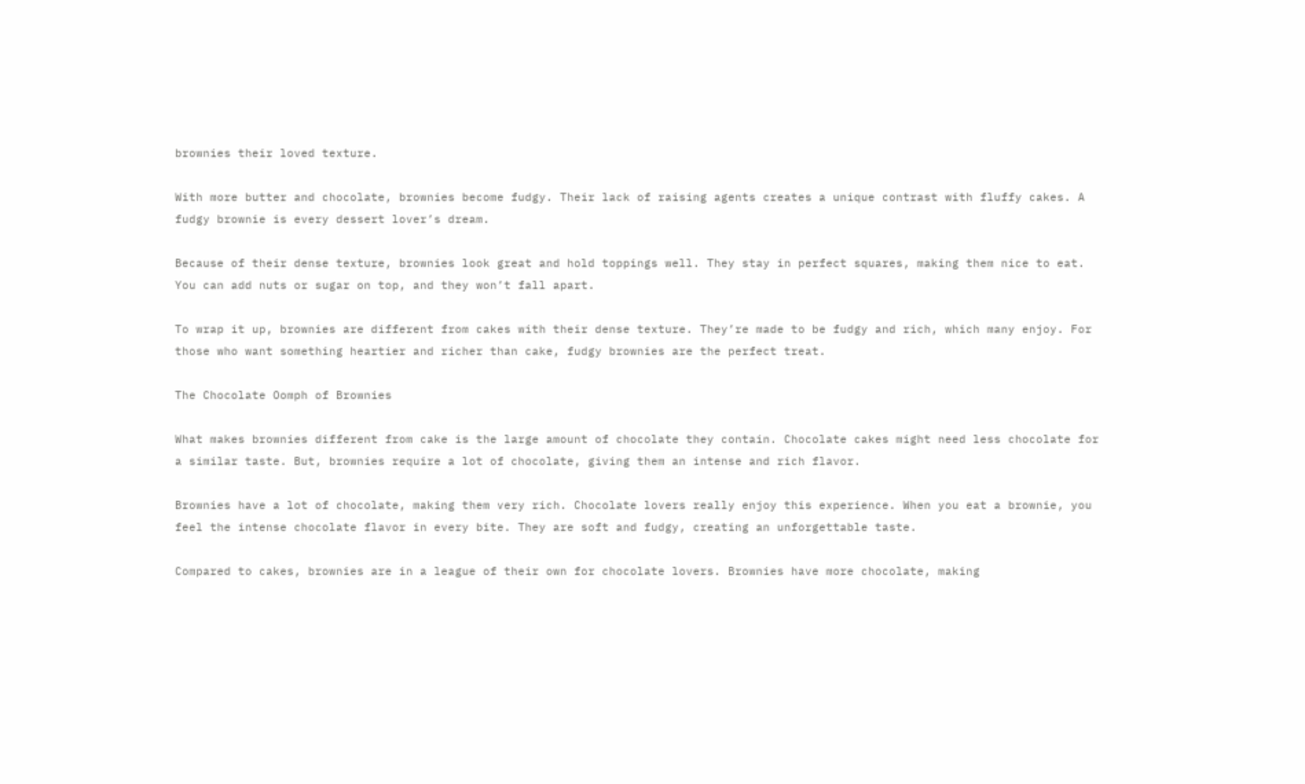brownies their loved texture.

With more butter and chocolate, brownies become fudgy. Their lack of raising agents creates a unique contrast with fluffy cakes. A fudgy brownie is every dessert lover’s dream.

Because of their dense texture, brownies look great and hold toppings well. They stay in perfect squares, making them nice to eat. You can add nuts or sugar on top, and they won’t fall apart.

To wrap it up, brownies are different from cakes with their dense texture. They’re made to be fudgy and rich, which many enjoy. For those who want something heartier and richer than cake, fudgy brownies are the perfect treat.

The Chocolate Oomph of Brownies

What makes brownies different from cake is the large amount of chocolate they contain. Chocolate cakes might need less chocolate for a similar taste. But, brownies require a lot of chocolate, giving them an intense and rich flavor.

Brownies have a lot of chocolate, making them very rich. Chocolate lovers really enjoy this experience. When you eat a brownie, you feel the intense chocolate flavor in every bite. They are soft and fudgy, creating an unforgettable taste.

Compared to cakes, brownies are in a league of their own for chocolate lovers. Brownies have more chocolate, making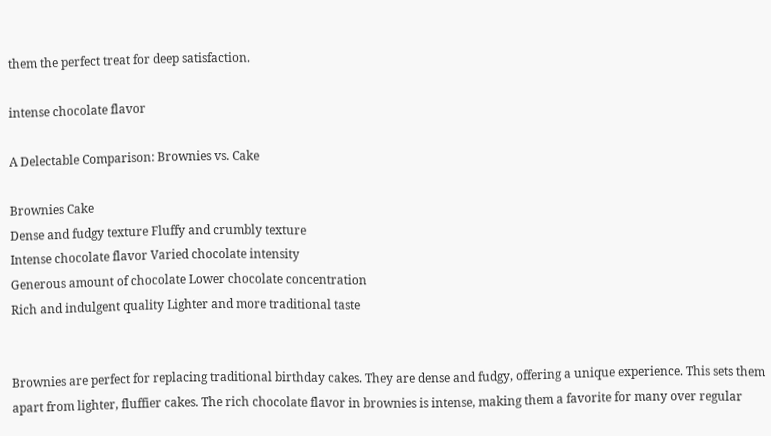them the perfect treat for deep satisfaction.

intense chocolate flavor

A Delectable Comparison: Brownies vs. Cake

Brownies Cake
Dense and fudgy texture Fluffy and crumbly texture
Intense chocolate flavor Varied chocolate intensity
Generous amount of chocolate Lower chocolate concentration
Rich and indulgent quality Lighter and more traditional taste


Brownies are perfect for replacing traditional birthday cakes. They are dense and fudgy, offering a unique experience. This sets them apart from lighter, fluffier cakes. The rich chocolate flavor in brownies is intense, making them a favorite for many over regular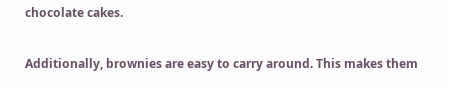chocolate cakes.

Additionally, brownies are easy to carry around. This makes them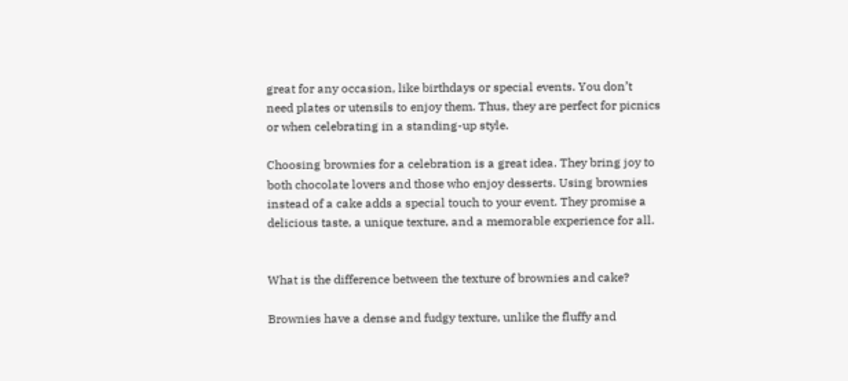great for any occasion, like birthdays or special events. You don’t need plates or utensils to enjoy them. Thus, they are perfect for picnics or when celebrating in a standing-up style.

Choosing brownies for a celebration is a great idea. They bring joy to both chocolate lovers and those who enjoy desserts. Using brownies instead of a cake adds a special touch to your event. They promise a delicious taste, a unique texture, and a memorable experience for all.


What is the difference between the texture of brownies and cake?

Brownies have a dense and fudgy texture, unlike the fluffy and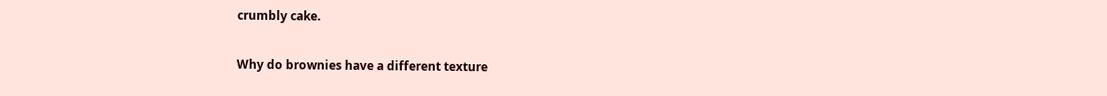crumbly cake.

Why do brownies have a different texture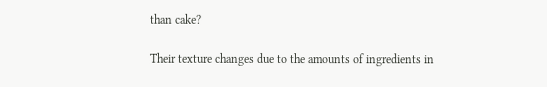than cake?

Their texture changes due to the amounts of ingredients in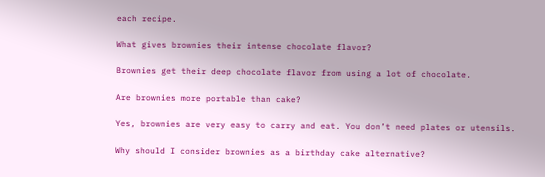each recipe.

What gives brownies their intense chocolate flavor?

Brownies get their deep chocolate flavor from using a lot of chocolate.

Are brownies more portable than cake?

Yes, brownies are very easy to carry and eat. You don’t need plates or utensils.

Why should I consider brownies as a birthday cake alternative?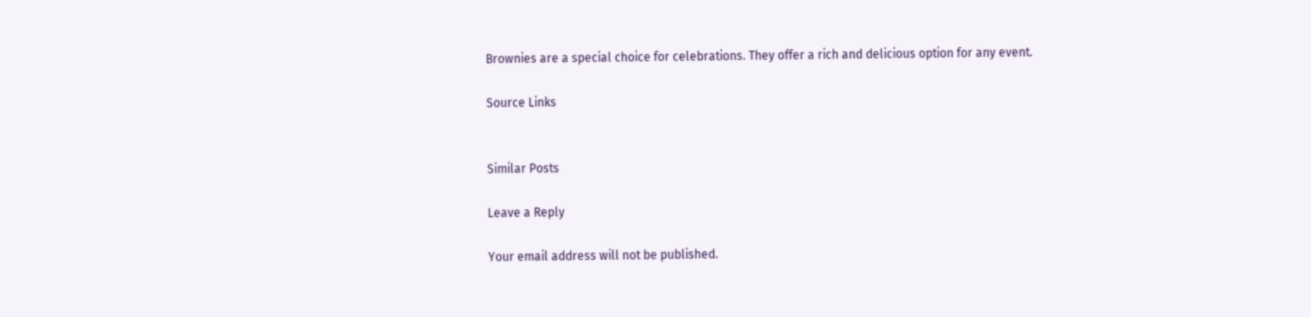Brownies are a special choice for celebrations. They offer a rich and delicious option for any event.

Source Links


Similar Posts

Leave a Reply

Your email address will not be published.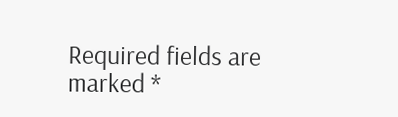Required fields are marked *